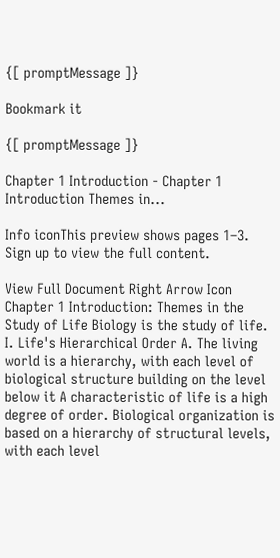{[ promptMessage ]}

Bookmark it

{[ promptMessage ]}

Chapter 1 Introduction - Chapter 1 Introduction Themes in...

Info iconThis preview shows pages 1–3. Sign up to view the full content.

View Full Document Right Arrow Icon
Chapter 1 Introduction: Themes in the Study of Life Biology is the study of life. I. Life's Hierarchical Order A. The living world is a hierarchy, with each level of biological structure building on the level below it A characteristic of life is a high degree of order. Biological organization is based on a hierarchy of structural levels, with each level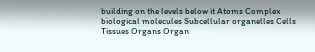building on the levels below it Atoms Complex biological molecules Subcellular organelles Cells Tissues Organs Organ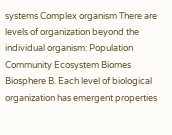systems Complex organism There are levels of organization beyond the individual organism: Population Community Ecosystem Biomes Biosphere B. Each level of biological organization has emergent properties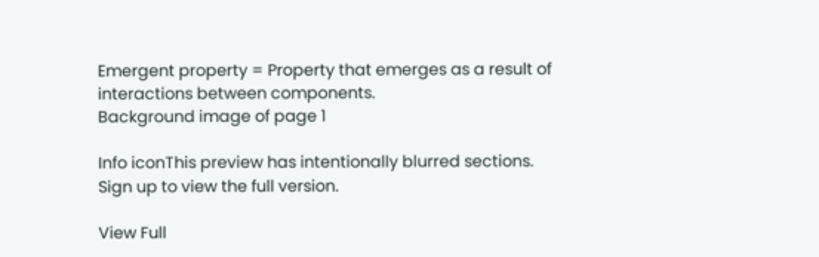Emergent property = Property that emerges as a result of interactions between components.
Background image of page 1

Info iconThis preview has intentionally blurred sections. Sign up to view the full version.

View Full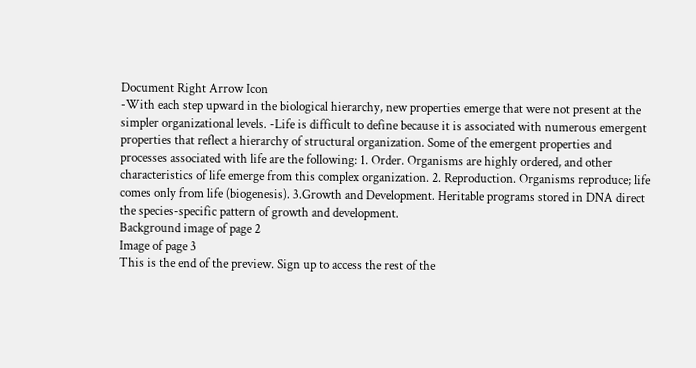Document Right Arrow Icon
-With each step upward in the biological hierarchy, new properties emerge that were not present at the simpler organizational levels. -Life is difficult to define because it is associated with numerous emergent properties that reflect a hierarchy of structural organization. Some of the emergent properties and processes associated with life are the following: 1. Order. Organisms are highly ordered, and other characteristics of life emerge from this complex organization. 2. Reproduction. Organisms reproduce; life comes only from life (biogenesis). 3.Growth and Development. Heritable programs stored in DNA direct the species-specific pattern of growth and development.
Background image of page 2
Image of page 3
This is the end of the preview. Sign up to access the rest of the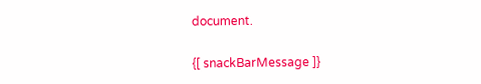document.

{[ snackBarMessage ]}